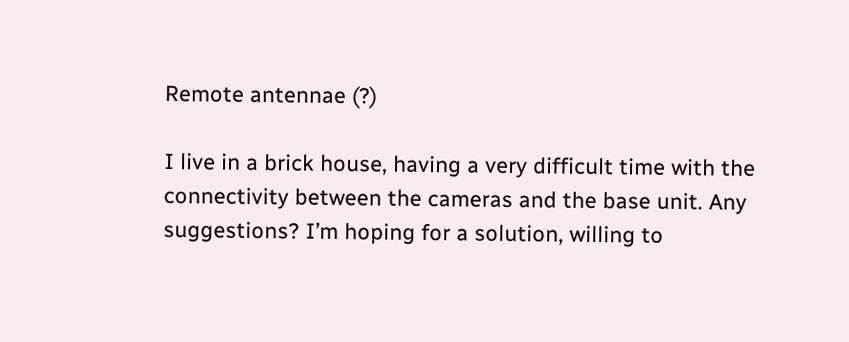Remote antennae (?)

I live in a brick house, having a very difficult time with the connectivity between the cameras and the base unit. Any suggestions? I’m hoping for a solution, willing to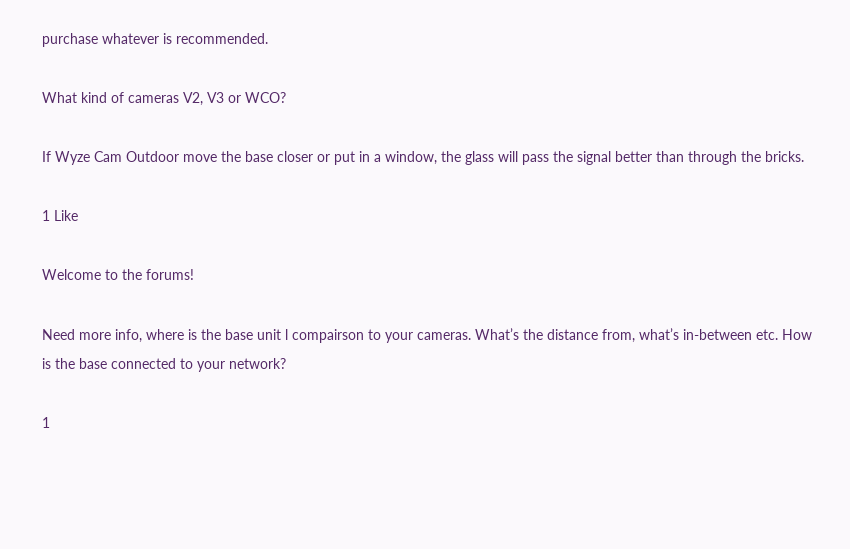purchase whatever is recommended.

What kind of cameras V2, V3 or WCO?

If Wyze Cam Outdoor move the base closer or put in a window, the glass will pass the signal better than through the bricks.

1 Like

Welcome to the forums!

Need more info, where is the base unit l compairson to your cameras. What’s the distance from, what’s in-between etc. How is the base connected to your network?

1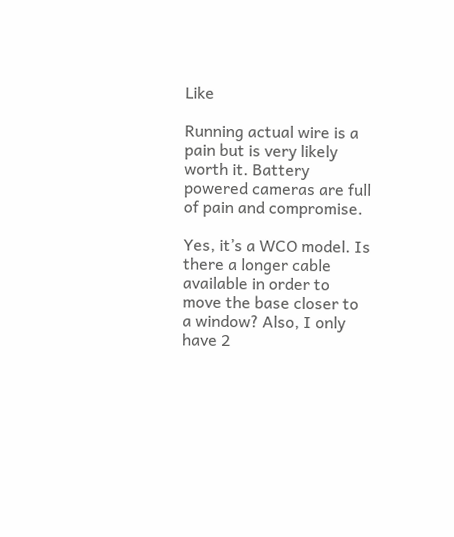Like

Running actual wire is a pain but is very likely worth it. Battery powered cameras are full of pain and compromise.

Yes, it’s a WCO model. Is there a longer cable available in order to move the base closer to a window? Also, I only have 2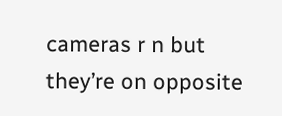cameras r n but they’re on opposite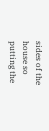sides of the house so putting the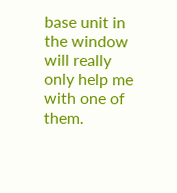base unit in the window will really only help me with one of them.